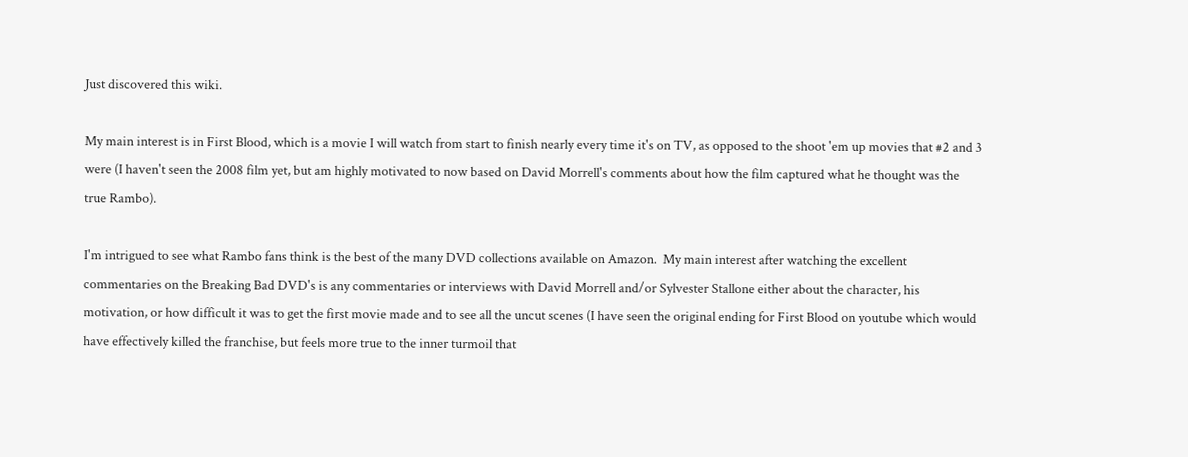Just discovered this wiki.

My main interest is in First Blood, which is a movie I will watch from start to finish nearly every time it's on TV, as opposed to the shoot 'em up movies that #2 and 3 were (I haven't seen the 2008 film yet, but am highly motivated to now based on David Morrell's comments about how the film captured what he thought was the true Rambo).

I'm intrigued to see what Rambo fans think is the best of the many DVD collections available on Amazon.  My main interest after watching the excellent commentaries on the Breaking Bad DVD's is any commentaries or interviews with David Morrell and/or Sylvester Stallone either about the character, his motivation, or how difficult it was to get the first movie made and to see all the uncut scenes (I have seen the original ending for First Blood on youtube which would have effectively killed the franchise, but feels more true to the inner turmoil that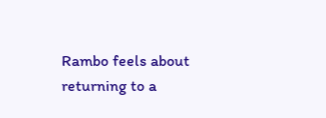Rambo feels about returning to a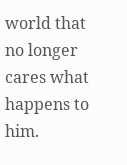world that no longer cares what happens to him.